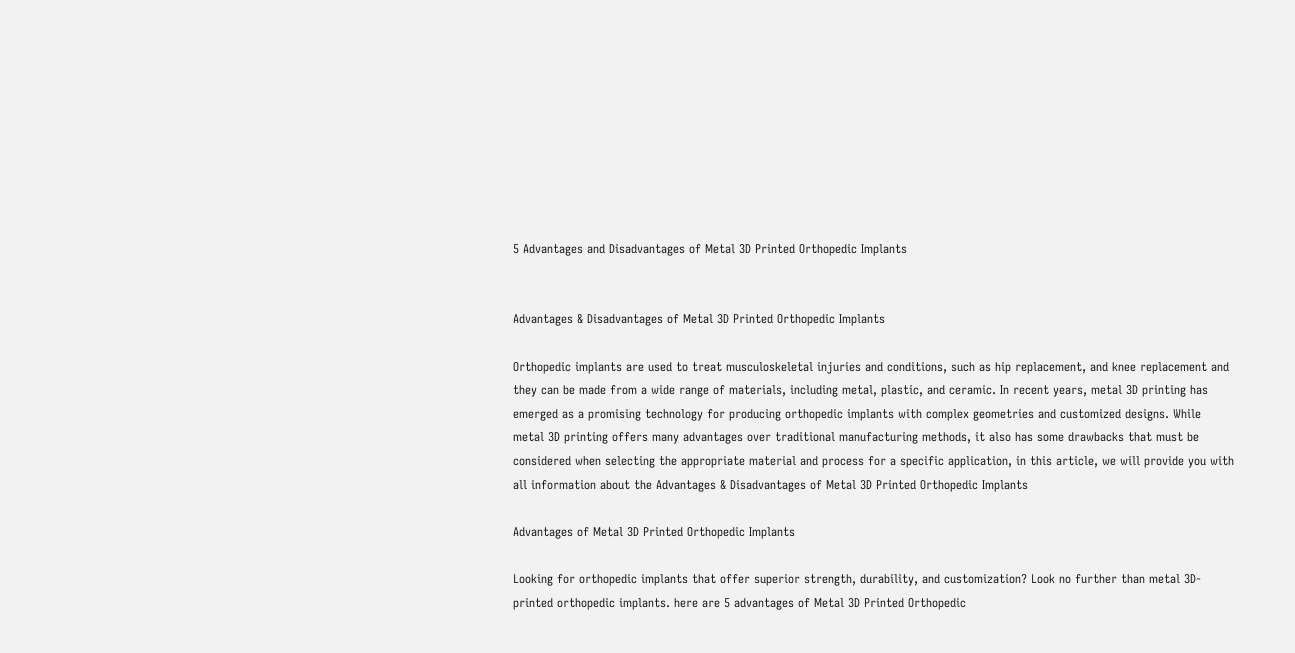5 Advantages and Disadvantages of Metal 3D Printed Orthopedic Implants


Advantages & Disadvantages of Metal 3D Printed Orthopedic Implants

Orthopedic implants are used to treat musculoskeletal injuries and conditions, such as hip replacement, and knee replacement and they can be made from a wide range of materials, including metal, plastic, and ceramic. In recent years, metal 3D printing has emerged as a promising technology for producing orthopedic implants with complex geometries and customized designs. While metal 3D printing offers many advantages over traditional manufacturing methods, it also has some drawbacks that must be considered when selecting the appropriate material and process for a specific application, in this article, we will provide you with all information about the Advantages & Disadvantages of Metal 3D Printed Orthopedic Implants

Advantages of Metal 3D Printed Orthopedic Implants

Looking for orthopedic implants that offer superior strength, durability, and customization? Look no further than metal 3D-printed orthopedic implants. here are 5 advantages of Metal 3D Printed Orthopedic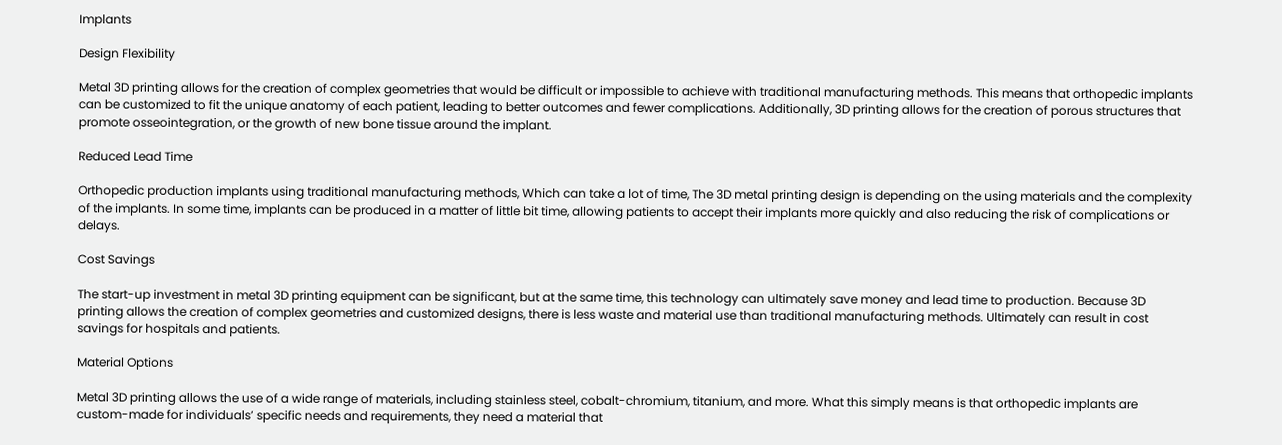Implants

Design Flexibility

Metal 3D printing allows for the creation of complex geometries that would be difficult or impossible to achieve with traditional manufacturing methods. This means that orthopedic implants can be customized to fit the unique anatomy of each patient, leading to better outcomes and fewer complications. Additionally, 3D printing allows for the creation of porous structures that promote osseointegration, or the growth of new bone tissue around the implant.

Reduced Lead Time

Orthopedic production implants using traditional manufacturing methods, Which can take a lot of time, The 3D metal printing design is depending on the using materials and the complexity of the implants. In some time, implants can be produced in a matter of little bit time, allowing patients to accept their implants more quickly and also reducing the risk of complications or delays.

Cost Savings

The start-up investment in metal 3D printing equipment can be significant, but at the same time, this technology can ultimately save money and lead time to production. Because 3D printing allows the creation of complex geometries and customized designs, there is less waste and material use than traditional manufacturing methods. Ultimately can result in cost savings for hospitals and patients.

Material Options

Metal 3D printing allows the use of a wide range of materials, including stainless steel, cobalt-chromium, titanium, and more. What this simply means is that orthopedic implants are custom-made for individuals’ specific needs and requirements, they need a material that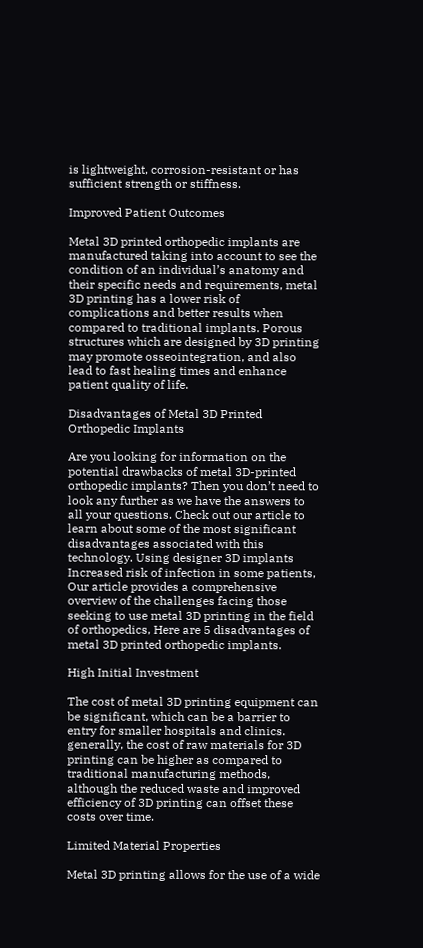is lightweight, corrosion-resistant or has sufficient strength or stiffness.

Improved Patient Outcomes

Metal 3D printed orthopedic implants are manufactured taking into account to see the condition of an individual’s anatomy and their specific needs and requirements, metal 3D printing has a lower risk of complications and better results when compared to traditional implants. Porous structures which are designed by 3D printing may promote osseointegration, and also lead to fast healing times and enhance patient quality of life.

Disadvantages of Metal 3D Printed Orthopedic Implants

Are you looking for information on the potential drawbacks of metal 3D-printed orthopedic implants? Then you don’t need to look any further as we have the answers to all your questions. Check out our article to learn about some of the most significant disadvantages associated with this technology. Using designer 3D implants Increased risk of infection in some patients, Our article provides a comprehensive overview of the challenges facing those seeking to use metal 3D printing in the field of orthopedics, Here are 5 disadvantages of metal 3D printed orthopedic implants.

High Initial Investment

The cost of metal 3D printing equipment can be significant, which can be a barrier to entry for smaller hospitals and clinics. generally, the cost of raw materials for 3D printing can be higher as compared to traditional manufacturing methods, although the reduced waste and improved efficiency of 3D printing can offset these costs over time.

Limited Material Properties

Metal 3D printing allows for the use of a wide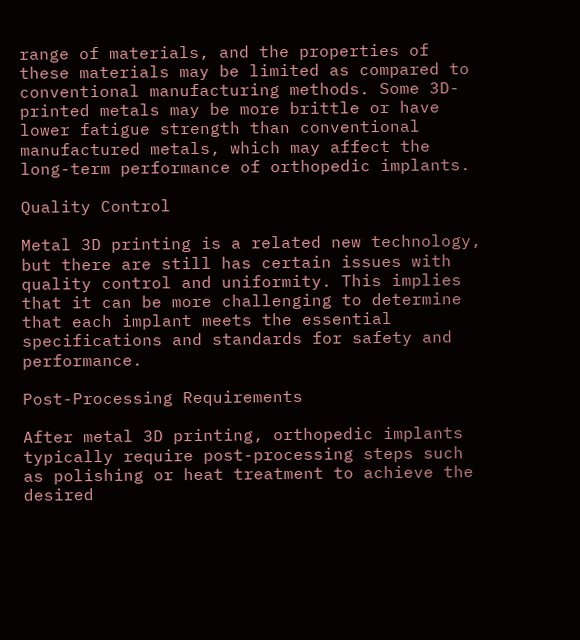range of materials, and the properties of these materials may be limited as compared to conventional manufacturing methods. Some 3D-printed metals may be more brittle or have lower fatigue strength than conventional manufactured metals, which may affect the long-term performance of orthopedic implants.

Quality Control

Metal 3D printing is a related new technology, but there are still has certain issues with quality control and uniformity. This implies that it can be more challenging to determine that each implant meets the essential specifications and standards for safety and performance.

Post-Processing Requirements

After metal 3D printing, orthopedic implants typically require post-processing steps such as polishing or heat treatment to achieve the desired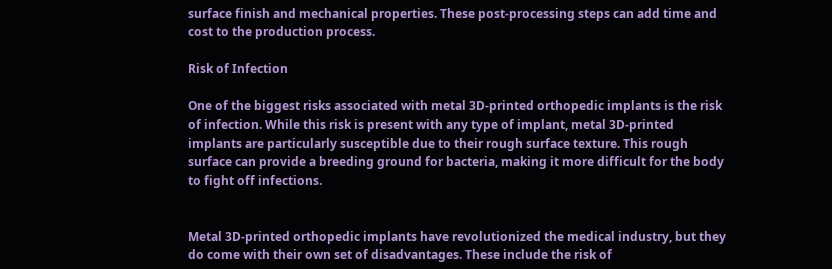surface finish and mechanical properties. These post-processing steps can add time and cost to the production process.

Risk of Infection

One of the biggest risks associated with metal 3D-printed orthopedic implants is the risk of infection. While this risk is present with any type of implant, metal 3D-printed implants are particularly susceptible due to their rough surface texture. This rough surface can provide a breeding ground for bacteria, making it more difficult for the body to fight off infections.


Metal 3D-printed orthopedic implants have revolutionized the medical industry, but they do come with their own set of disadvantages. These include the risk of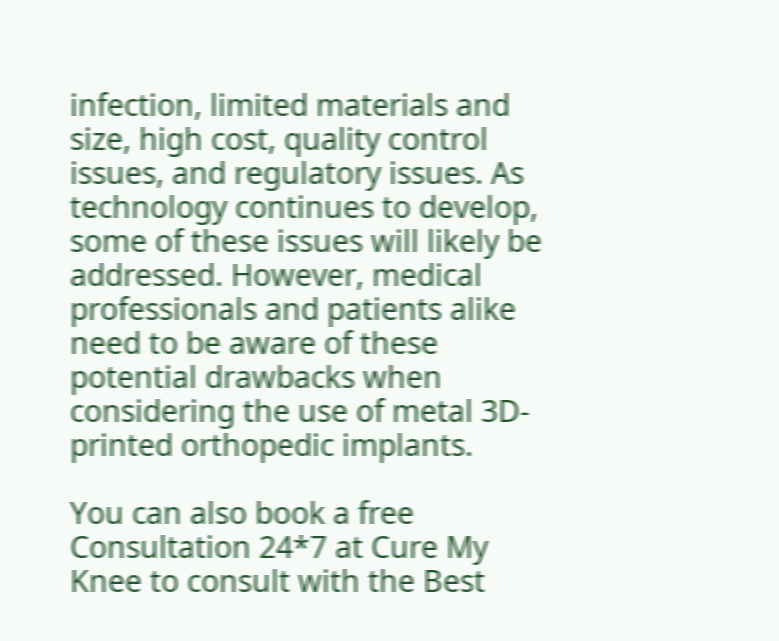infection, limited materials and size, high cost, quality control issues, and regulatory issues. As technology continues to develop, some of these issues will likely be addressed. However, medical professionals and patients alike need to be aware of these potential drawbacks when considering the use of metal 3D-printed orthopedic implants.

You can also book a free Consultation 24*7 at Cure My Knee to consult with the Best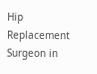Hip Replacement Surgeon in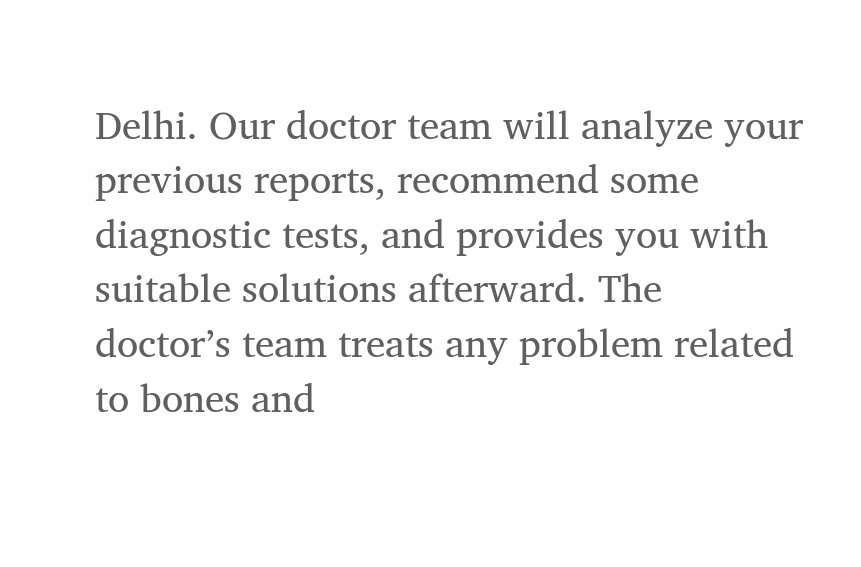Delhi. Our doctor team will analyze your previous reports, recommend some diagnostic tests, and provides you with suitable solutions afterward. The doctor’s team treats any problem related to bones and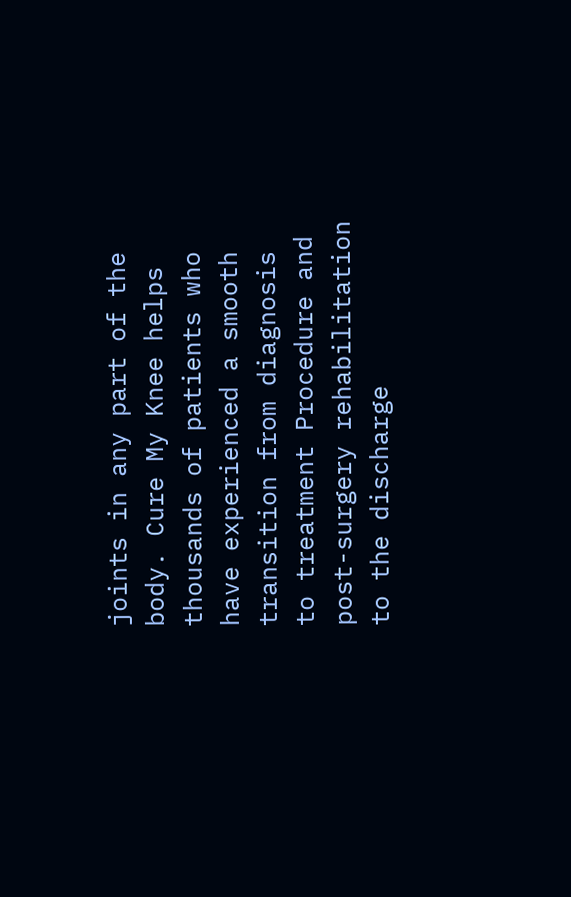joints in any part of the body. Cure My Knee helps thousands of patients who have experienced a smooth transition from diagnosis to treatment Procedure and post-surgery rehabilitation to the discharge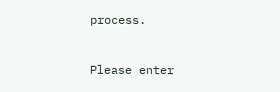process.


Please enter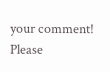your comment!
Please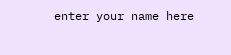enter your name here